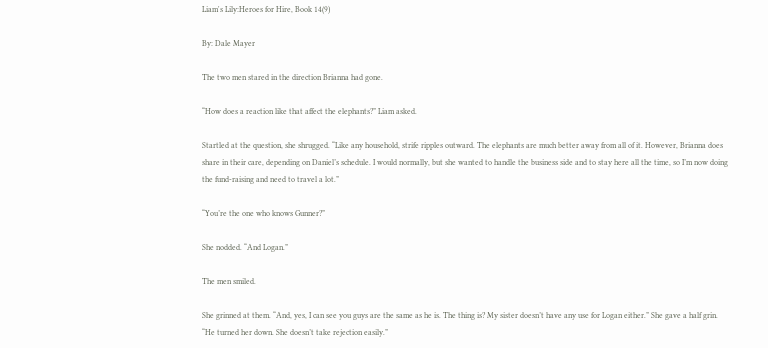Liam's Lily:Heroes for Hire, Book 14(9)

By: Dale Mayer

The two men stared in the direction Brianna had gone.

“How does a reaction like that affect the elephants?” Liam asked.

Startled at the question, she shrugged. “Like any household, strife ripples outward. The elephants are much better away from all of it. However, Brianna does share in their care, depending on Daniel’s schedule. I would normally, but she wanted to handle the business side and to stay here all the time, so I’m now doing the fund-raising and need to travel a lot.”

“You’re the one who knows Gunner?”

She nodded. “And Logan.”

The men smiled.

She grinned at them. “And, yes, I can see you guys are the same as he is. The thing is? My sister doesn’t have any use for Logan either.” She gave a half grin. “He turned her down. She doesn’t take rejection easily.”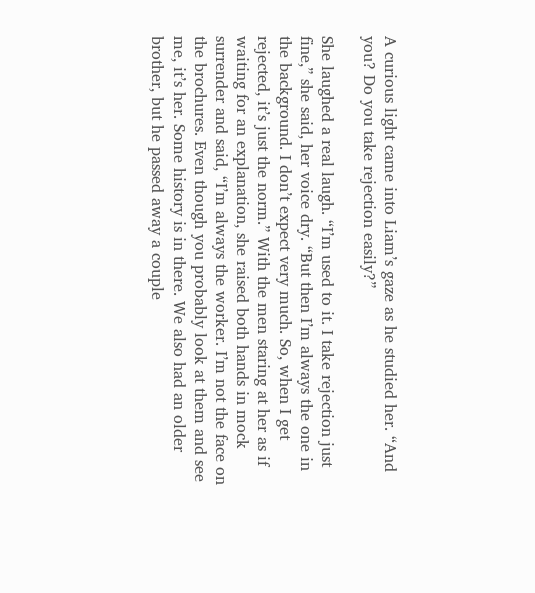A curious light came into Liam’s gaze as he studied her. “And you? Do you take rejection easily?”

She laughed a real laugh. “I’m used to it. I take rejection just fine,” she said, her voice dry. “But then I’m always the one in the background. I don’t expect very much. So, when I get rejected, it’s just the norm.” With the men staring at her as if waiting for an explanation, she raised both hands in mock surrender and said, “I’m always the worker. I’m not the face on the brochures. Even though you probably look at them and see me, it’s her. Some history is in there. We also had an older brother, but he passed away a couple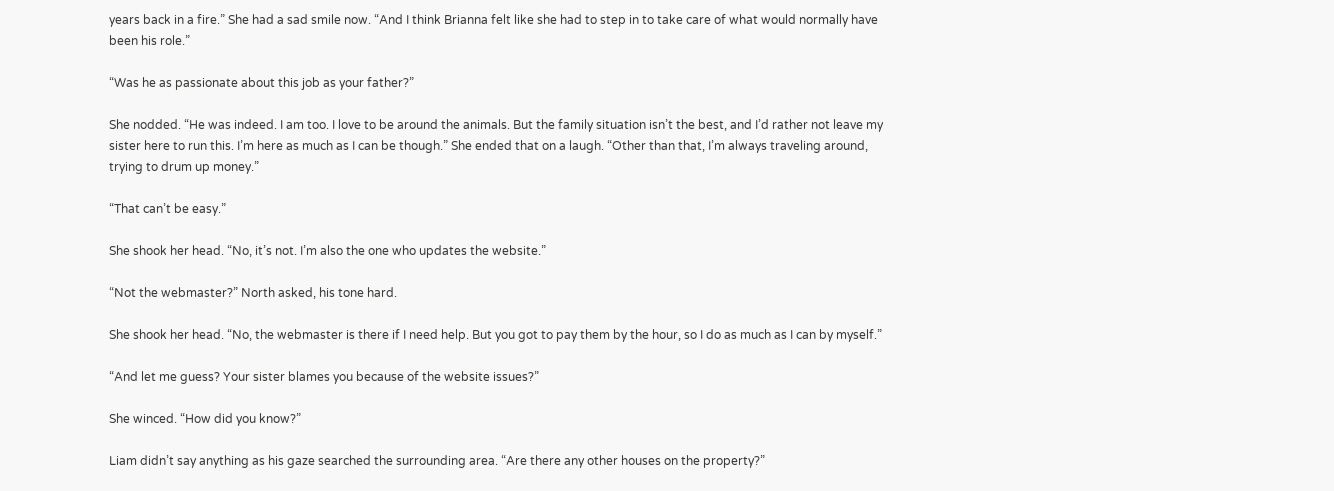years back in a fire.” She had a sad smile now. “And I think Brianna felt like she had to step in to take care of what would normally have been his role.”

“Was he as passionate about this job as your father?”

She nodded. “He was indeed. I am too. I love to be around the animals. But the family situation isn’t the best, and I’d rather not leave my sister here to run this. I’m here as much as I can be though.” She ended that on a laugh. “Other than that, I’m always traveling around, trying to drum up money.”

“That can’t be easy.”

She shook her head. “No, it’s not. I’m also the one who updates the website.”

“Not the webmaster?” North asked, his tone hard.

She shook her head. “No, the webmaster is there if I need help. But you got to pay them by the hour, so I do as much as I can by myself.”

“And let me guess? Your sister blames you because of the website issues?”

She winced. “How did you know?”

Liam didn’t say anything as his gaze searched the surrounding area. “Are there any other houses on the property?”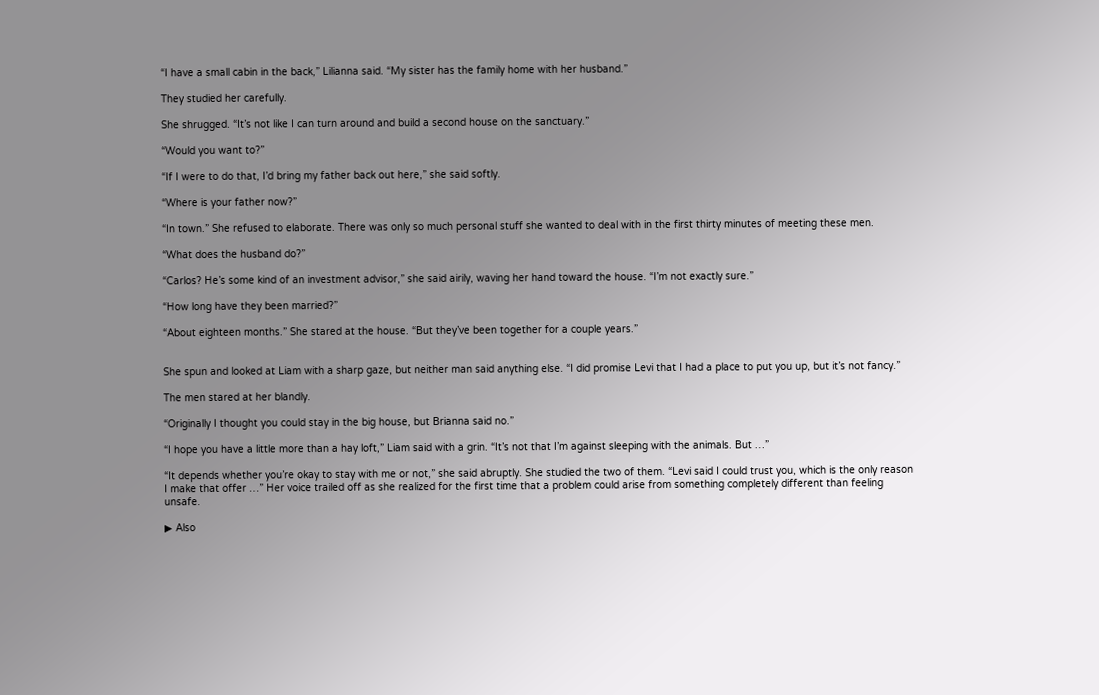“I have a small cabin in the back,” Lilianna said. “My sister has the family home with her husband.”

They studied her carefully.

She shrugged. “It’s not like I can turn around and build a second house on the sanctuary.”

“Would you want to?”

“If I were to do that, I’d bring my father back out here,” she said softly.

“Where is your father now?”

“In town.” She refused to elaborate. There was only so much personal stuff she wanted to deal with in the first thirty minutes of meeting these men.

“What does the husband do?”

“Carlos? He’s some kind of an investment advisor,” she said airily, waving her hand toward the house. “I’m not exactly sure.”

“How long have they been married?”

“About eighteen months.” She stared at the house. “But they’ve been together for a couple years.”


She spun and looked at Liam with a sharp gaze, but neither man said anything else. “I did promise Levi that I had a place to put you up, but it’s not fancy.”

The men stared at her blandly.

“Originally I thought you could stay in the big house, but Brianna said no.”

“I hope you have a little more than a hay loft,” Liam said with a grin. “It’s not that I’m against sleeping with the animals. But …”

“It depends whether you’re okay to stay with me or not,” she said abruptly. She studied the two of them. “Levi said I could trust you, which is the only reason I make that offer …” Her voice trailed off as she realized for the first time that a problem could arise from something completely different than feeling unsafe.

▶ Also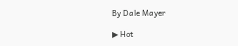By Dale Mayer

▶ Hot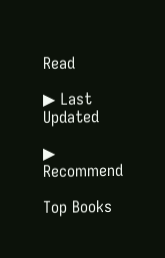Read

▶ Last Updated

▶ Recommend

Top Books